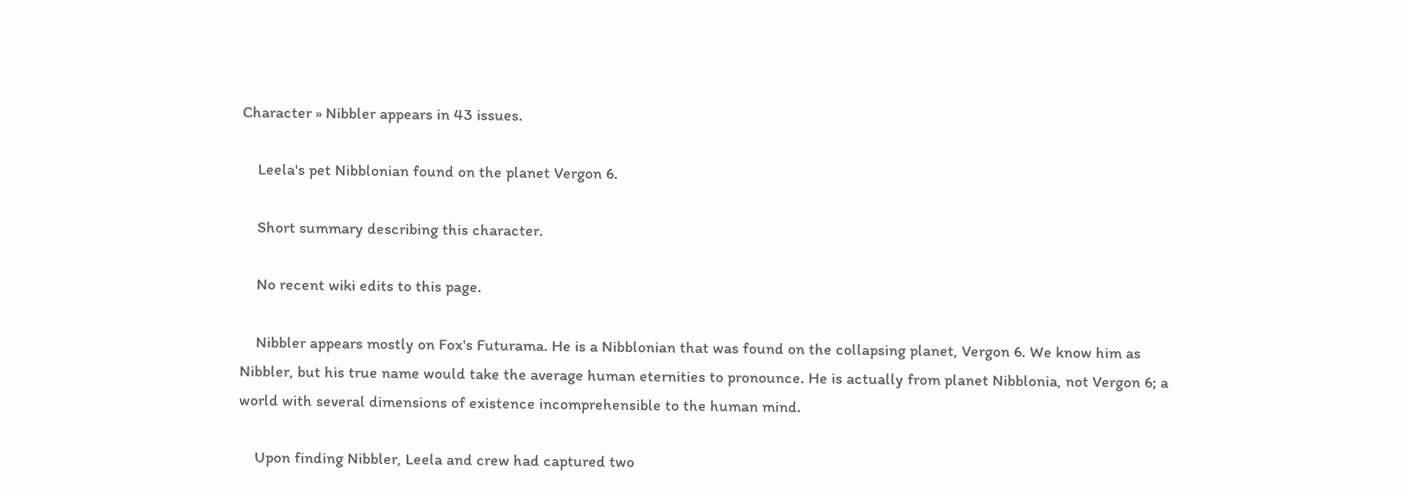Character » Nibbler appears in 43 issues.

    Leela's pet Nibblonian found on the planet Vergon 6.

    Short summary describing this character.

    No recent wiki edits to this page.

    Nibbler appears mostly on Fox's Futurama. He is a Nibblonian that was found on the collapsing planet, Vergon 6. We know him as Nibbler, but his true name would take the average human eternities to pronounce. He is actually from planet Nibblonia, not Vergon 6; a world with several dimensions of existence incomprehensible to the human mind.

    Upon finding Nibbler, Leela and crew had captured two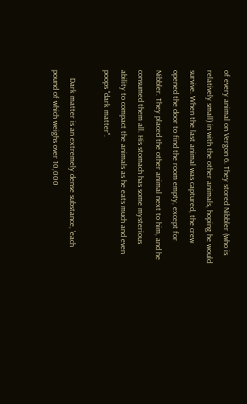of every animal on Vergon 6. They stored Nibbler (who is relatively small) in with the other animals, hoping he would survive. When the last animal was captured, the crew opened the door to find the room empty, except for Nibbler. They placed the other animal next to him, and he consumed them all. His stomach has some mysterious ability to compact the animals as he eats much and even poops "dark matter".

    Dark matter is an extremely dense substance, 'each pound of which weighs over 10,000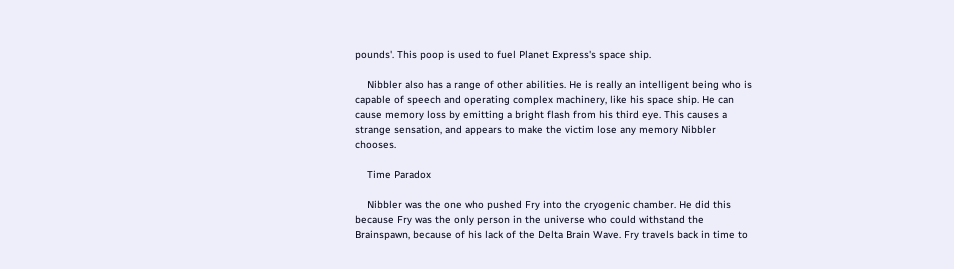pounds'. This poop is used to fuel Planet Express's space ship.

    Nibbler also has a range of other abilities. He is really an intelligent being who is capable of speech and operating complex machinery, like his space ship. He can cause memory loss by emitting a bright flash from his third eye. This causes a strange sensation, and appears to make the victim lose any memory Nibbler chooses.

    Time Paradox

    Nibbler was the one who pushed Fry into the cryogenic chamber. He did this because Fry was the only person in the universe who could withstand the Brainspawn, because of his lack of the Delta Brain Wave. Fry travels back in time to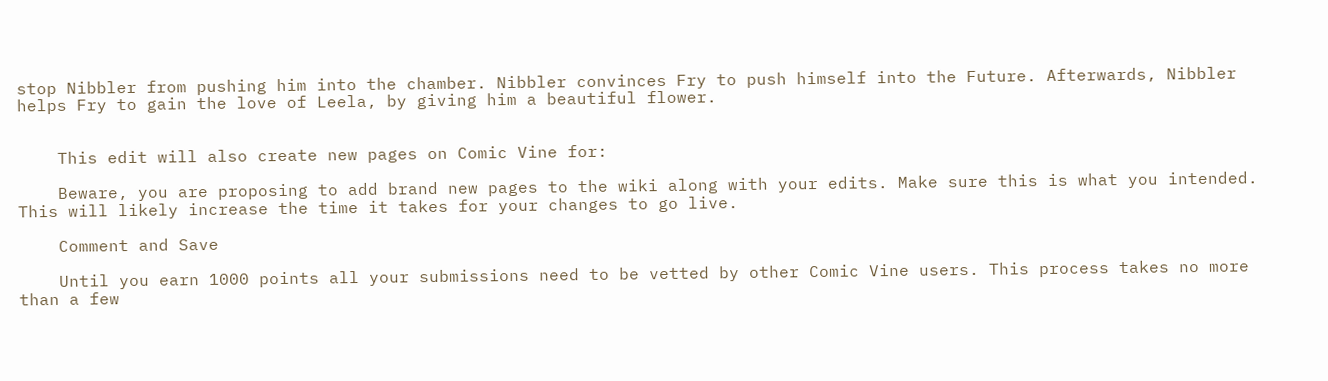stop Nibbler from pushing him into the chamber. Nibbler convinces Fry to push himself into the Future. Afterwards, Nibbler helps Fry to gain the love of Leela, by giving him a beautiful flower.


    This edit will also create new pages on Comic Vine for:

    Beware, you are proposing to add brand new pages to the wiki along with your edits. Make sure this is what you intended. This will likely increase the time it takes for your changes to go live.

    Comment and Save

    Until you earn 1000 points all your submissions need to be vetted by other Comic Vine users. This process takes no more than a few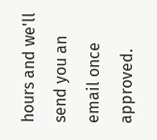hours and we'll send you an email once approved.